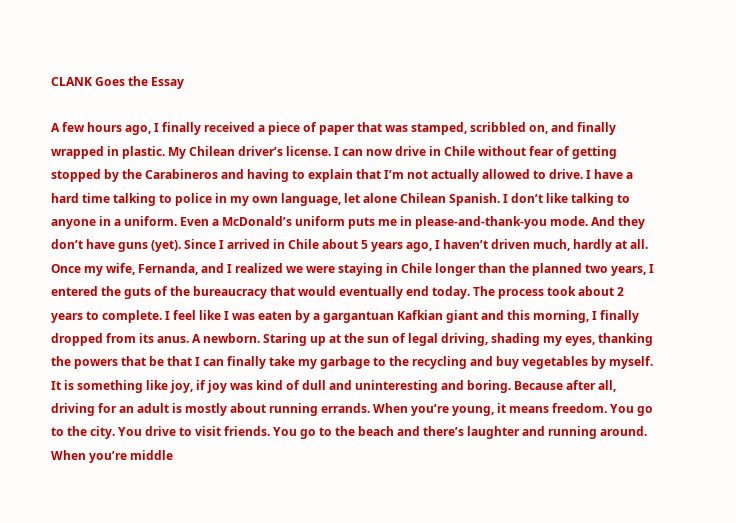CLANK Goes the Essay

A few hours ago, I finally received a piece of paper that was stamped, scribbled on, and finally wrapped in plastic. My Chilean driver’s license. I can now drive in Chile without fear of getting stopped by the Carabineros and having to explain that I’m not actually allowed to drive. I have a hard time talking to police in my own language, let alone Chilean Spanish. I don’t like talking to anyone in a uniform. Even a McDonald’s uniform puts me in please-and-thank-you mode. And they don’t have guns (yet). Since I arrived in Chile about 5 years ago, I haven’t driven much, hardly at all. Once my wife, Fernanda, and I realized we were staying in Chile longer than the planned two years, I entered the guts of the bureaucracy that would eventually end today. The process took about 2 years to complete. I feel like I was eaten by a gargantuan Kafkian giant and this morning, I finally dropped from its anus. A newborn. Staring up at the sun of legal driving, shading my eyes, thanking the powers that be that I can finally take my garbage to the recycling and buy vegetables by myself. It is something like joy, if joy was kind of dull and uninteresting and boring. Because after all, driving for an adult is mostly about running errands. When you’re young, it means freedom. You go to the city. You drive to visit friends. You go to the beach and there’s laughter and running around. When you’re middle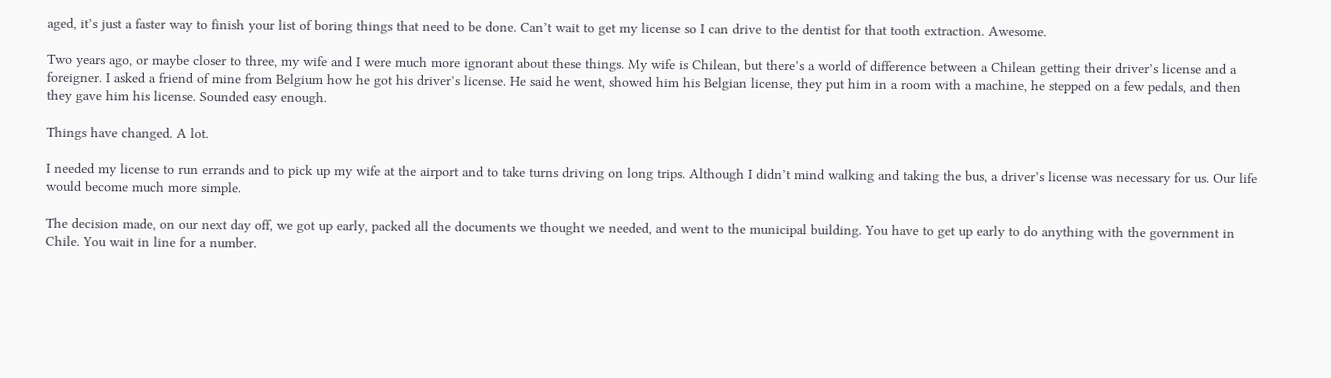aged, it’s just a faster way to finish your list of boring things that need to be done. Can’t wait to get my license so I can drive to the dentist for that tooth extraction. Awesome.

Two years ago, or maybe closer to three, my wife and I were much more ignorant about these things. My wife is Chilean, but there’s a world of difference between a Chilean getting their driver’s license and a foreigner. I asked a friend of mine from Belgium how he got his driver’s license. He said he went, showed him his Belgian license, they put him in a room with a machine, he stepped on a few pedals, and then they gave him his license. Sounded easy enough.

Things have changed. A lot.

I needed my license to run errands and to pick up my wife at the airport and to take turns driving on long trips. Although I didn’t mind walking and taking the bus, a driver’s license was necessary for us. Our life would become much more simple.

The decision made, on our next day off, we got up early, packed all the documents we thought we needed, and went to the municipal building. You have to get up early to do anything with the government in Chile. You wait in line for a number.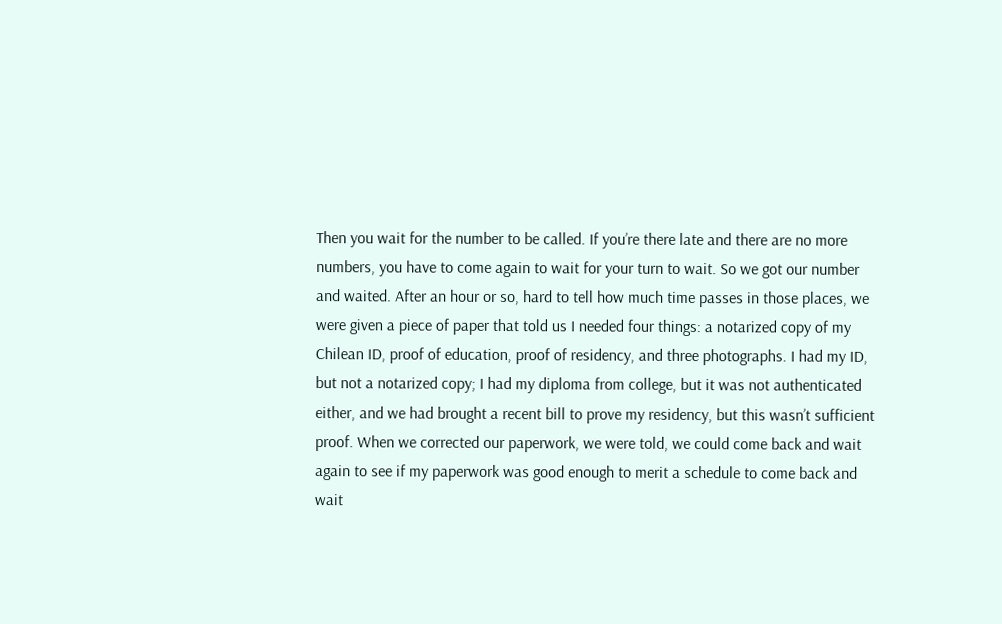Then you wait for the number to be called. If you’re there late and there are no more numbers, you have to come again to wait for your turn to wait. So we got our number and waited. After an hour or so, hard to tell how much time passes in those places, we were given a piece of paper that told us I needed four things: a notarized copy of my Chilean ID, proof of education, proof of residency, and three photographs. I had my ID, but not a notarized copy; I had my diploma from college, but it was not authenticated either, and we had brought a recent bill to prove my residency, but this wasn’t sufficient proof. When we corrected our paperwork, we were told, we could come back and wait again to see if my paperwork was good enough to merit a schedule to come back and wait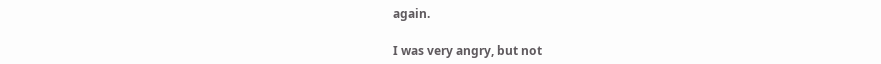again.

I was very angry, but not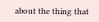about the thing that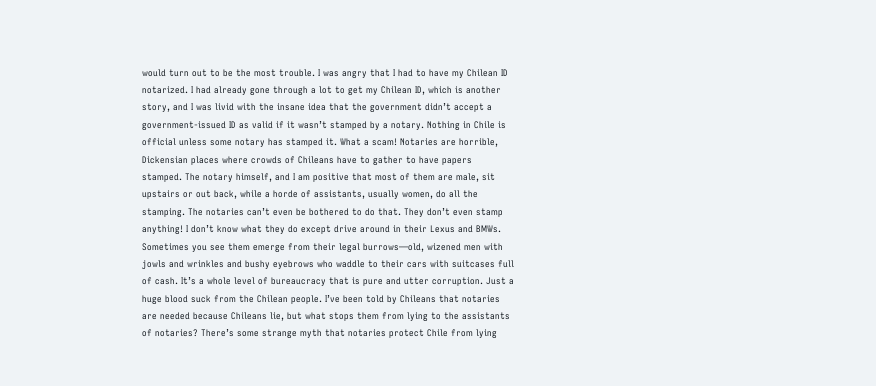would turn out to be the most trouble. I was angry that I had to have my Chilean ID notarized. I had already gone through a lot to get my Chilean ID, which is another story, and I was livid with the insane idea that the government didn’t accept a government-issued ID as valid if it wasn’t stamped by a notary. Nothing in Chile is official unless some notary has stamped it. What a scam! Notaries are horrible, Dickensian places where crowds of Chileans have to gather to have papers stamped. The notary himself, and I am positive that most of them are male, sit upstairs or out back, while a horde of assistants, usually women, do all the stamping. The notaries can’t even be bothered to do that. They don’t even stamp anything! I don’t know what they do except drive around in their Lexus and BMWs. Sometimes you see them emerge from their legal burrows—old, wizened men with jowls and wrinkles and bushy eyebrows who waddle to their cars with suitcases full of cash. It’s a whole level of bureaucracy that is pure and utter corruption. Just a huge blood suck from the Chilean people. I’ve been told by Chileans that notaries are needed because Chileans lie, but what stops them from lying to the assistants of notaries? There’s some strange myth that notaries protect Chile from lying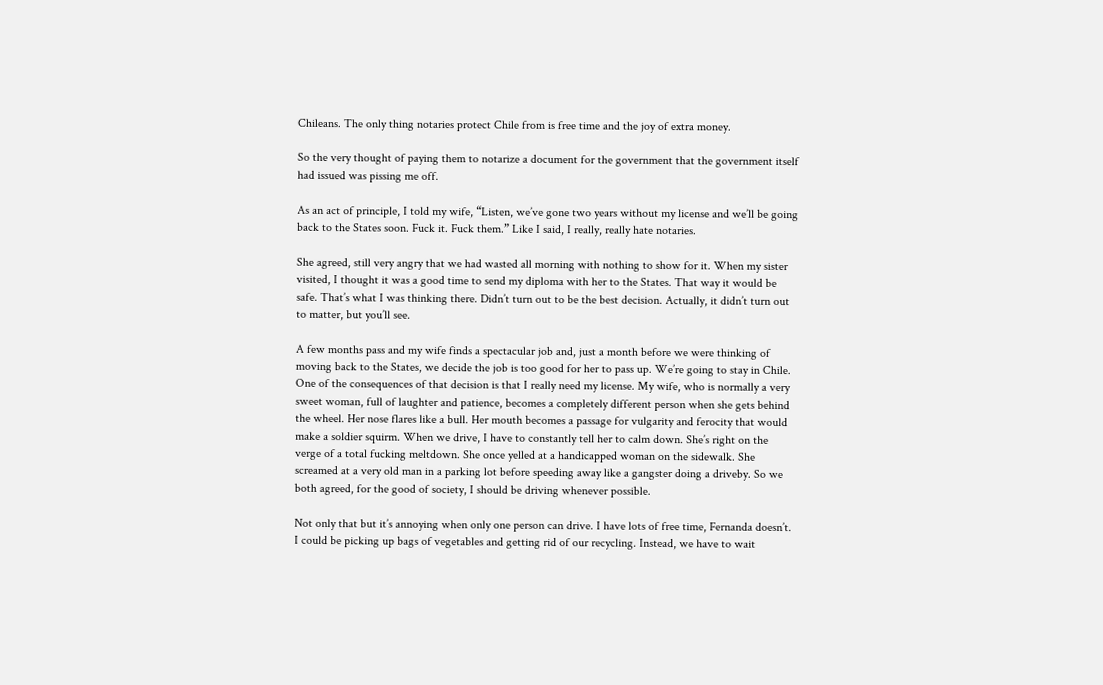Chileans. The only thing notaries protect Chile from is free time and the joy of extra money.

So the very thought of paying them to notarize a document for the government that the government itself had issued was pissing me off.

As an act of principle, I told my wife, “Listen, we’ve gone two years without my license and we’ll be going back to the States soon. Fuck it. Fuck them.” Like I said, I really, really hate notaries.

She agreed, still very angry that we had wasted all morning with nothing to show for it. When my sister visited, I thought it was a good time to send my diploma with her to the States. That way it would be safe. That’s what I was thinking there. Didn’t turn out to be the best decision. Actually, it didn’t turn out to matter, but you’ll see.

A few months pass and my wife finds a spectacular job and, just a month before we were thinking of moving back to the States, we decide the job is too good for her to pass up. We’re going to stay in Chile. One of the consequences of that decision is that I really need my license. My wife, who is normally a very sweet woman, full of laughter and patience, becomes a completely different person when she gets behind the wheel. Her nose flares like a bull. Her mouth becomes a passage for vulgarity and ferocity that would make a soldier squirm. When we drive, I have to constantly tell her to calm down. She’s right on the verge of a total fucking meltdown. She once yelled at a handicapped woman on the sidewalk. She screamed at a very old man in a parking lot before speeding away like a gangster doing a driveby. So we both agreed, for the good of society, I should be driving whenever possible.

Not only that but it’s annoying when only one person can drive. I have lots of free time, Fernanda doesn’t. I could be picking up bags of vegetables and getting rid of our recycling. Instead, we have to wait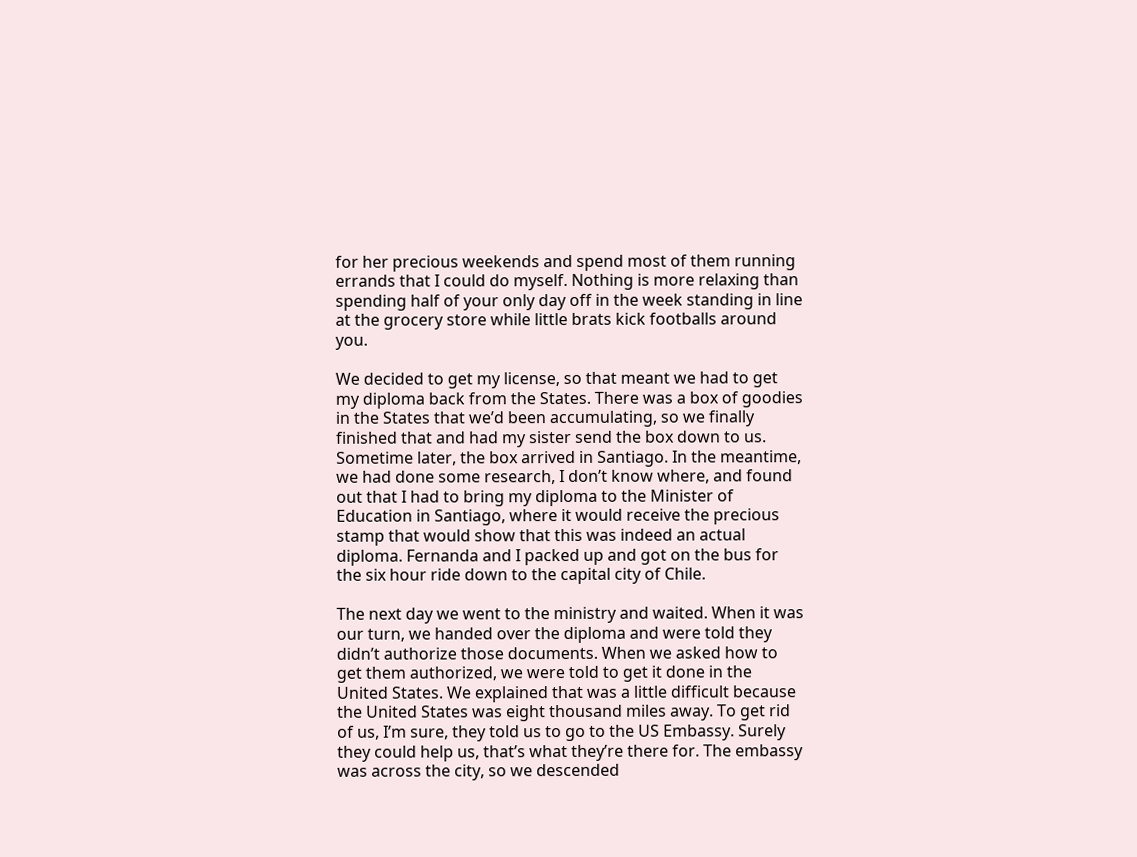for her precious weekends and spend most of them running errands that I could do myself. Nothing is more relaxing than spending half of your only day off in the week standing in line at the grocery store while little brats kick footballs around you.

We decided to get my license, so that meant we had to get my diploma back from the States. There was a box of goodies in the States that we’d been accumulating, so we finally finished that and had my sister send the box down to us. Sometime later, the box arrived in Santiago. In the meantime, we had done some research, I don’t know where, and found out that I had to bring my diploma to the Minister of Education in Santiago, where it would receive the precious stamp that would show that this was indeed an actual diploma. Fernanda and I packed up and got on the bus for the six hour ride down to the capital city of Chile.

The next day we went to the ministry and waited. When it was our turn, we handed over the diploma and were told they didn’t authorize those documents. When we asked how to get them authorized, we were told to get it done in the United States. We explained that was a little difficult because the United States was eight thousand miles away. To get rid of us, I’m sure, they told us to go to the US Embassy. Surely they could help us, that’s what they’re there for. The embassy was across the city, so we descended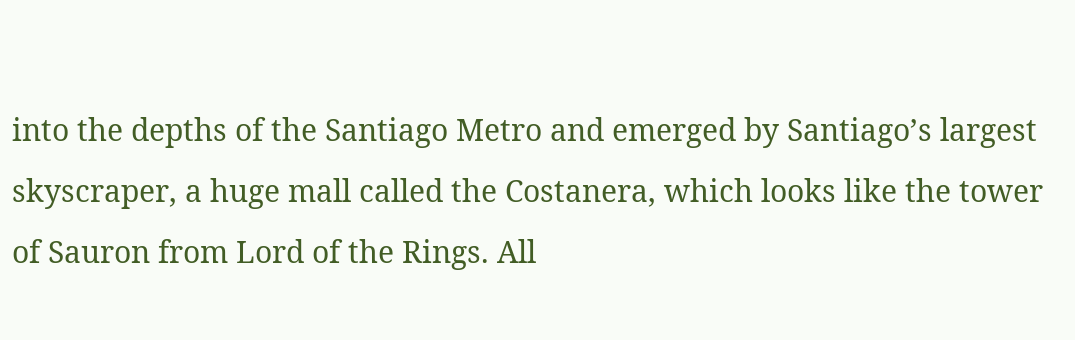into the depths of the Santiago Metro and emerged by Santiago’s largest skyscraper, a huge mall called the Costanera, which looks like the tower of Sauron from Lord of the Rings. All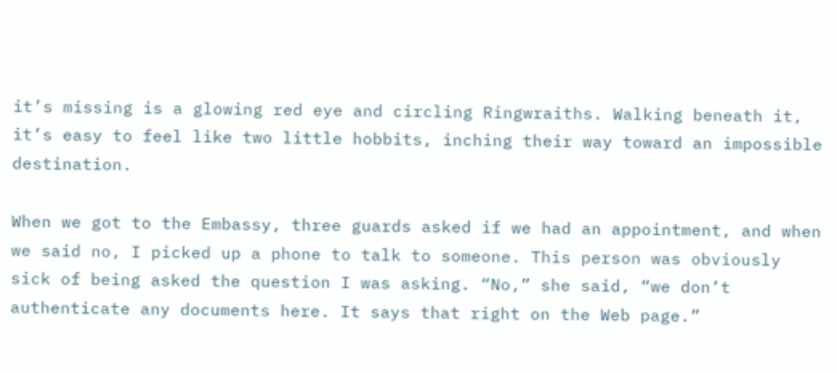it’s missing is a glowing red eye and circling Ringwraiths. Walking beneath it, it’s easy to feel like two little hobbits, inching their way toward an impossible destination.

When we got to the Embassy, three guards asked if we had an appointment, and when we said no, I picked up a phone to talk to someone. This person was obviously sick of being asked the question I was asking. “No,” she said, “we don’t authenticate any documents here. It says that right on the Web page.”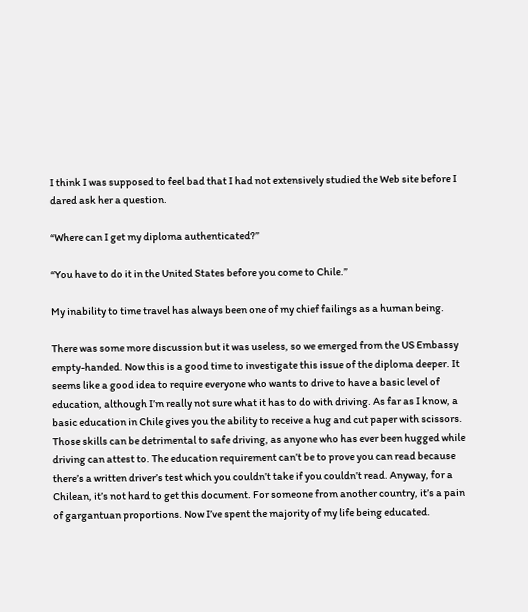I think I was supposed to feel bad that I had not extensively studied the Web site before I dared ask her a question.

“Where can I get my diploma authenticated?”

“You have to do it in the United States before you come to Chile.”

My inability to time travel has always been one of my chief failings as a human being.

There was some more discussion but it was useless, so we emerged from the US Embassy empty-handed. Now this is a good time to investigate this issue of the diploma deeper. It seems like a good idea to require everyone who wants to drive to have a basic level of education, although I’m really not sure what it has to do with driving. As far as I know, a basic education in Chile gives you the ability to receive a hug and cut paper with scissors. Those skills can be detrimental to safe driving, as anyone who has ever been hugged while driving can attest to. The education requirement can’t be to prove you can read because there’s a written driver’s test which you couldn’t take if you couldn’t read. Anyway, for a Chilean, it’s not hard to get this document. For someone from another country, it’s a pain of gargantuan proportions. Now I’ve spent the majority of my life being educated.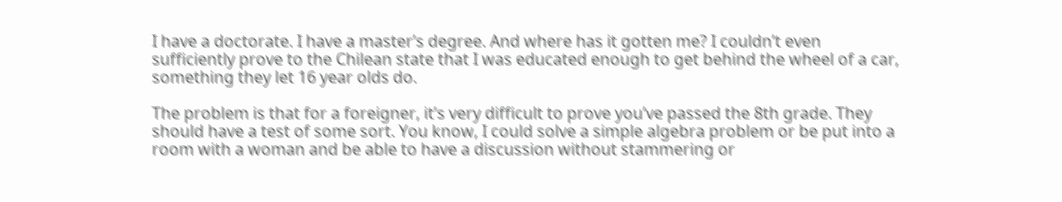I have a doctorate. I have a master’s degree. And where has it gotten me? I couldn’t even sufficiently prove to the Chilean state that I was educated enough to get behind the wheel of a car, something they let 16 year olds do.

The problem is that for a foreigner, it’s very difficult to prove you’ve passed the 8th grade. They should have a test of some sort. You know, I could solve a simple algebra problem or be put into a room with a woman and be able to have a discussion without stammering or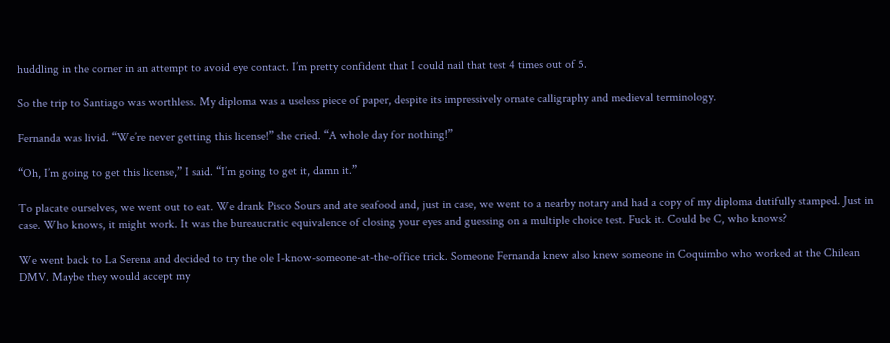huddling in the corner in an attempt to avoid eye contact. I’m pretty confident that I could nail that test 4 times out of 5.

So the trip to Santiago was worthless. My diploma was a useless piece of paper, despite its impressively ornate calligraphy and medieval terminology.

Fernanda was livid. “We’re never getting this license!” she cried. “A whole day for nothing!”

“Oh, I’m going to get this license,” I said. “I’m going to get it, damn it.”

To placate ourselves, we went out to eat. We drank Pisco Sours and ate seafood and, just in case, we went to a nearby notary and had a copy of my diploma dutifully stamped. Just in case. Who knows, it might work. It was the bureaucratic equivalence of closing your eyes and guessing on a multiple choice test. Fuck it. Could be C, who knows?

We went back to La Serena and decided to try the ole I-know-someone-at-the-office trick. Someone Fernanda knew also knew someone in Coquimbo who worked at the Chilean DMV. Maybe they would accept my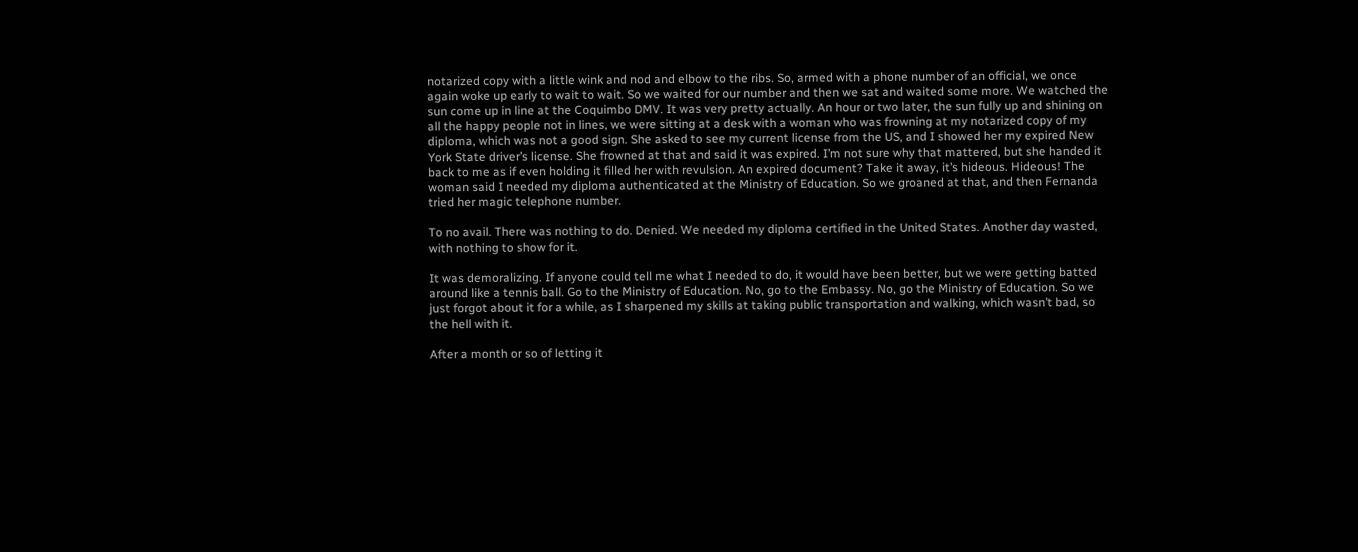notarized copy with a little wink and nod and elbow to the ribs. So, armed with a phone number of an official, we once again woke up early to wait to wait. So we waited for our number and then we sat and waited some more. We watched the sun come up in line at the Coquimbo DMV. It was very pretty actually. An hour or two later, the sun fully up and shining on all the happy people not in lines, we were sitting at a desk with a woman who was frowning at my notarized copy of my diploma, which was not a good sign. She asked to see my current license from the US, and I showed her my expired New York State driver’s license. She frowned at that and said it was expired. I’m not sure why that mattered, but she handed it back to me as if even holding it filled her with revulsion. An expired document? Take it away, it’s hideous. Hideous! The woman said I needed my diploma authenticated at the Ministry of Education. So we groaned at that, and then Fernanda tried her magic telephone number.

To no avail. There was nothing to do. Denied. We needed my diploma certified in the United States. Another day wasted, with nothing to show for it.

It was demoralizing. If anyone could tell me what I needed to do, it would have been better, but we were getting batted around like a tennis ball. Go to the Ministry of Education. No, go to the Embassy. No, go the Ministry of Education. So we just forgot about it for a while, as I sharpened my skills at taking public transportation and walking, which wasn’t bad, so the hell with it.

After a month or so of letting it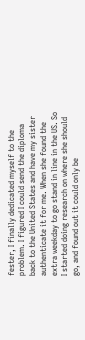fester, I finally dedicated myself to the problem. I figured I could send the diploma back to the United States and have my sister authenticate it for me. When she found the extra weekday to go stand in line in the US. So I started doing research on where she should go, and found out it could only be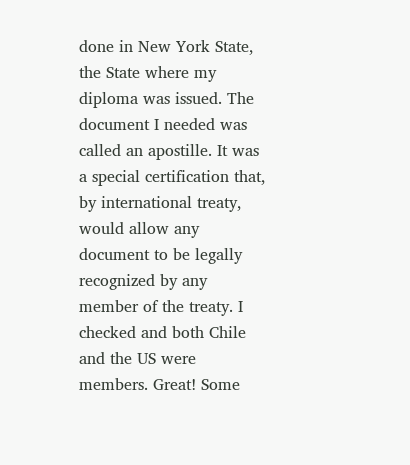done in New York State, the State where my diploma was issued. The document I needed was called an apostille. It was a special certification that, by international treaty, would allow any document to be legally recognized by any member of the treaty. I checked and both Chile and the US were members. Great! Some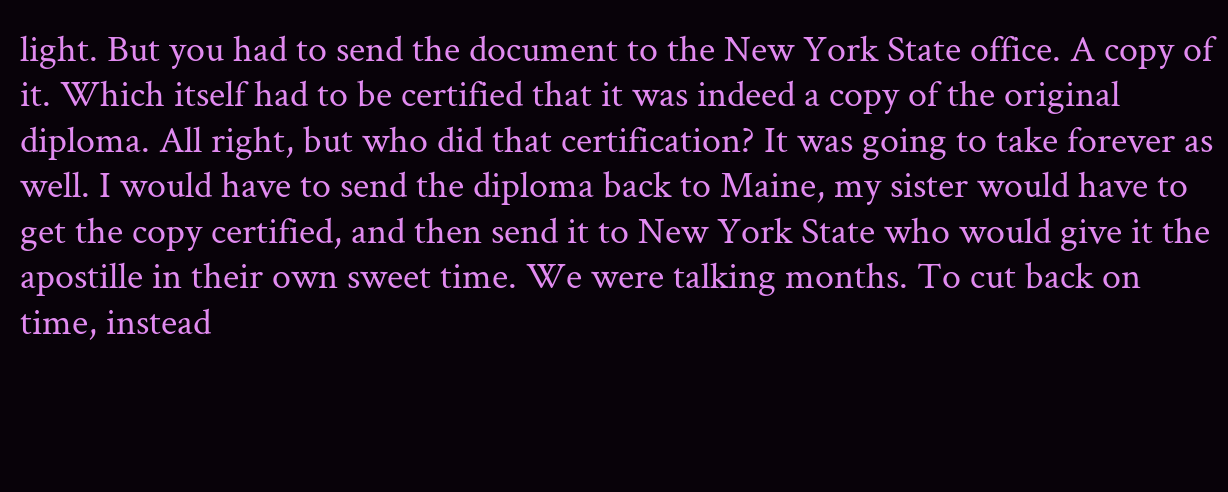light. But you had to send the document to the New York State office. A copy of it. Which itself had to be certified that it was indeed a copy of the original diploma. All right, but who did that certification? It was going to take forever as well. I would have to send the diploma back to Maine, my sister would have to get the copy certified, and then send it to New York State who would give it the apostille in their own sweet time. We were talking months. To cut back on time, instead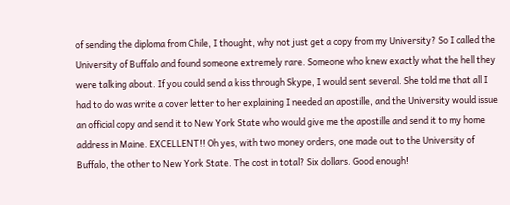of sending the diploma from Chile, I thought, why not just get a copy from my University? So I called the University of Buffalo and found someone extremely rare. Someone who knew exactly what the hell they were talking about. If you could send a kiss through Skype, I would sent several. She told me that all I had to do was write a cover letter to her explaining I needed an apostille, and the University would issue an official copy and send it to New York State who would give me the apostille and send it to my home address in Maine. EXCELLENT!! Oh yes, with two money orders, one made out to the University of Buffalo, the other to New York State. The cost in total? Six dollars. Good enough!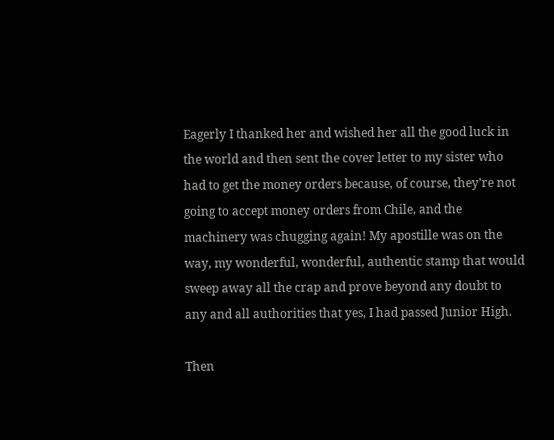Eagerly I thanked her and wished her all the good luck in the world and then sent the cover letter to my sister who had to get the money orders because, of course, they’re not going to accept money orders from Chile, and the machinery was chugging again! My apostille was on the way, my wonderful, wonderful, authentic stamp that would sweep away all the crap and prove beyond any doubt to any and all authorities that yes, I had passed Junior High.

Then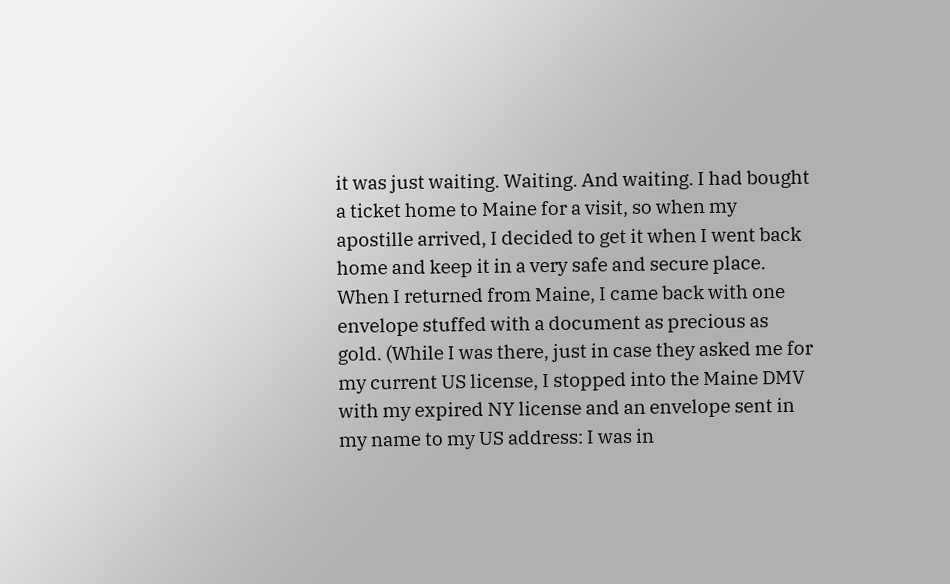it was just waiting. Waiting. And waiting. I had bought a ticket home to Maine for a visit, so when my apostille arrived, I decided to get it when I went back home and keep it in a very safe and secure place. When I returned from Maine, I came back with one envelope stuffed with a document as precious as gold. (While I was there, just in case they asked me for my current US license, I stopped into the Maine DMV with my expired NY license and an envelope sent in my name to my US address: I was in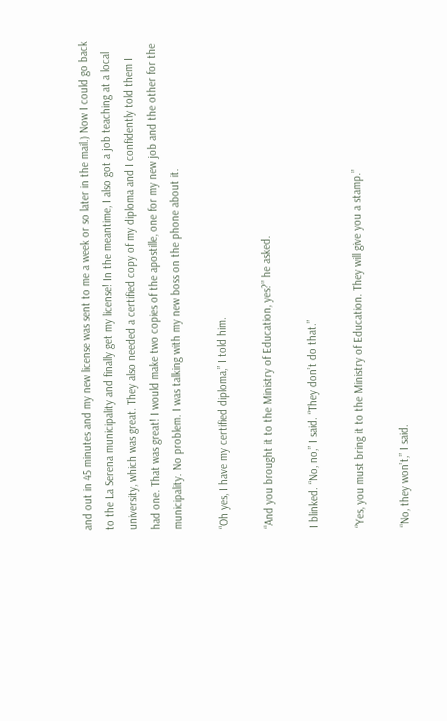and out in 45 minutes and my new license was sent to me a week or so later in the mail.) Now I could go back to the La Serena municipality and finally get my license! In the meantime, I also got a job teaching at a local university, which was great. They also needed a certified copy of my diploma and I confidently told them I had one. That was great! I would make two copies of the apostille, one for my new job and the other for the municipality. No problem. I was talking with my new boss on the phone about it.

“Oh yes, I have my certified diploma,” I told him.

“And you brought it to the Ministry of Education, yes?” he asked.

I blinked. “No, no,” I said. “They don’t do that.”

“Yes, you must bring it to the Ministry of Education. They will give you a stamp.”

“No, they won’t,” I said.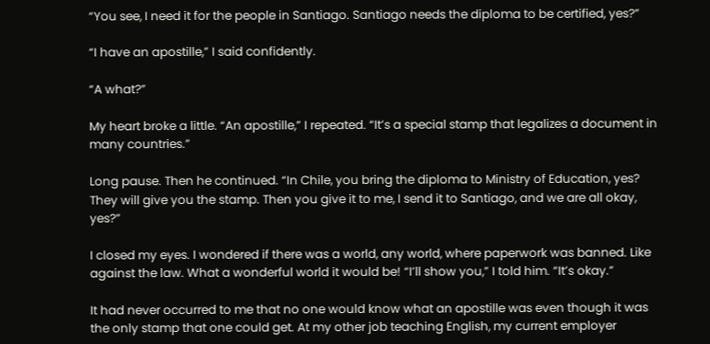“You see, I need it for the people in Santiago. Santiago needs the diploma to be certified, yes?”

“I have an apostille,” I said confidently.

“A what?”

My heart broke a little. “An apostille,” I repeated. “It’s a special stamp that legalizes a document in many countries.”

Long pause. Then he continued. “In Chile, you bring the diploma to Ministry of Education, yes? They will give you the stamp. Then you give it to me, I send it to Santiago, and we are all okay, yes?”

I closed my eyes. I wondered if there was a world, any world, where paperwork was banned. Like against the law. What a wonderful world it would be! “I’ll show you,” I told him. “It’s okay.”

It had never occurred to me that no one would know what an apostille was even though it was the only stamp that one could get. At my other job teaching English, my current employer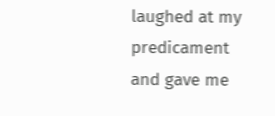laughed at my predicament and gave me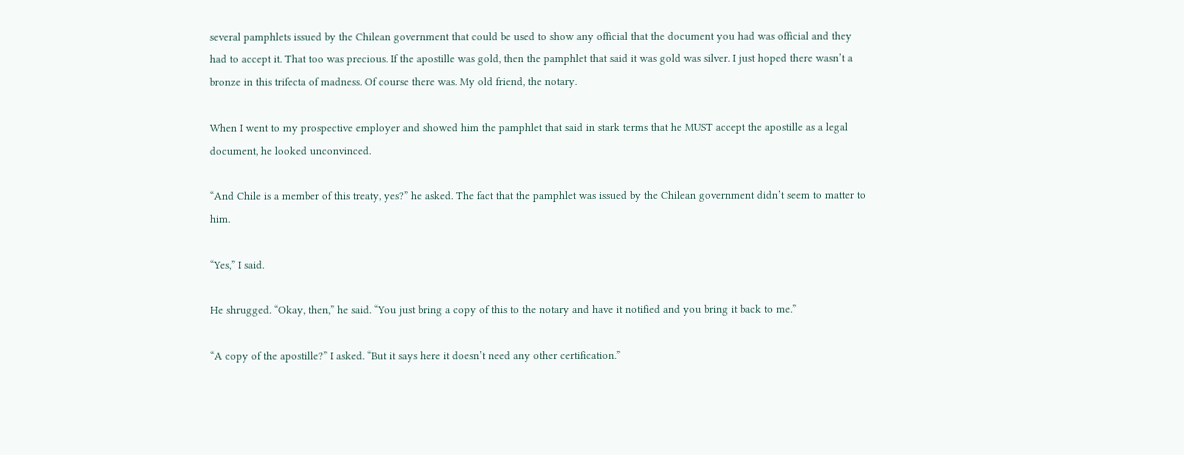several pamphlets issued by the Chilean government that could be used to show any official that the document you had was official and they had to accept it. That too was precious. If the apostille was gold, then the pamphlet that said it was gold was silver. I just hoped there wasn’t a bronze in this trifecta of madness. Of course there was. My old friend, the notary.

When I went to my prospective employer and showed him the pamphlet that said in stark terms that he MUST accept the apostille as a legal document, he looked unconvinced.

“And Chile is a member of this treaty, yes?” he asked. The fact that the pamphlet was issued by the Chilean government didn’t seem to matter to him.

“Yes,” I said.

He shrugged. “Okay, then,” he said. “You just bring a copy of this to the notary and have it notified and you bring it back to me.”

“A copy of the apostille?” I asked. “But it says here it doesn’t need any other certification.”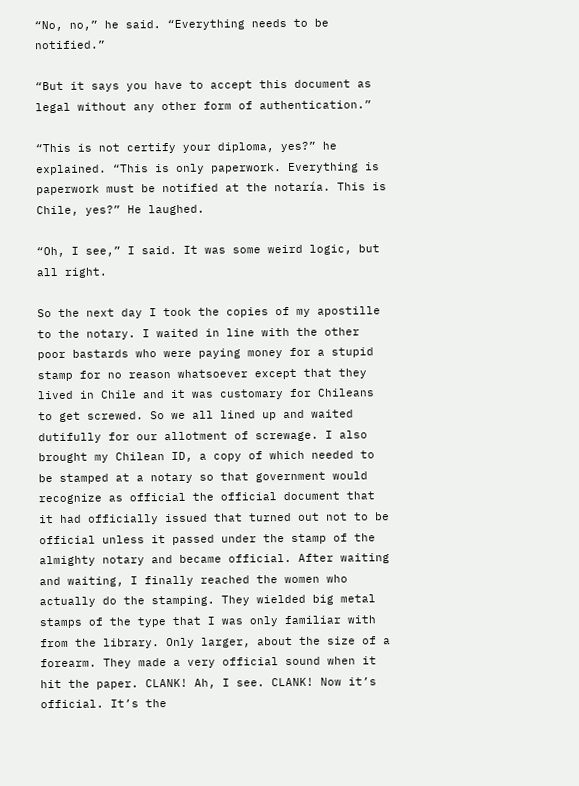“No, no,” he said. “Everything needs to be notified.”

“But it says you have to accept this document as legal without any other form of authentication.”

“This is not certify your diploma, yes?” he explained. “This is only paperwork. Everything is paperwork must be notified at the notaría. This is Chile, yes?” He laughed.

“Oh, I see,” I said. It was some weird logic, but all right.

So the next day I took the copies of my apostille to the notary. I waited in line with the other poor bastards who were paying money for a stupid stamp for no reason whatsoever except that they lived in Chile and it was customary for Chileans to get screwed. So we all lined up and waited dutifully for our allotment of screwage. I also brought my Chilean ID, a copy of which needed to be stamped at a notary so that government would recognize as official the official document that it had officially issued that turned out not to be official unless it passed under the stamp of the almighty notary and became official. After waiting and waiting, I finally reached the women who actually do the stamping. They wielded big metal stamps of the type that I was only familiar with from the library. Only larger, about the size of a forearm. They made a very official sound when it hit the paper. CLANK! Ah, I see. CLANK! Now it’s official. It’s the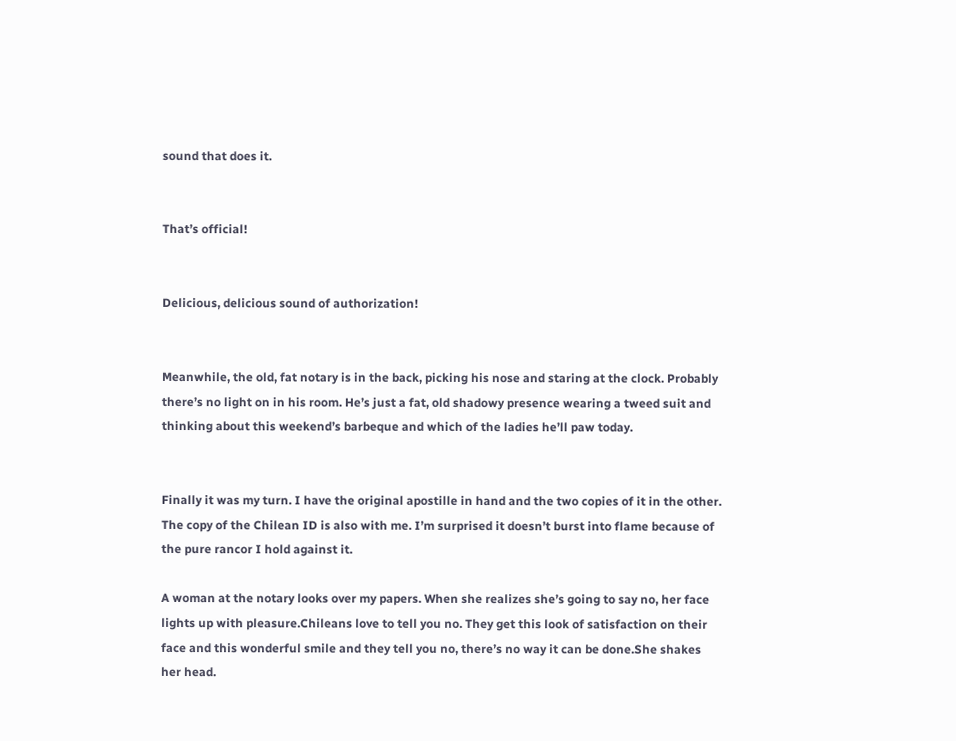sound that does it.


That’s official!


Delicious, delicious sound of authorization!


Meanwhile, the old, fat notary is in the back, picking his nose and staring at the clock. Probably there’s no light on in his room. He’s just a fat, old shadowy presence wearing a tweed suit and thinking about this weekend’s barbeque and which of the ladies he’ll paw today.


Finally it was my turn. I have the original apostille in hand and the two copies of it in the other. The copy of the Chilean ID is also with me. I’m surprised it doesn’t burst into flame because of the pure rancor I hold against it.

A woman at the notary looks over my papers. When she realizes she’s going to say no, her face lights up with pleasure.Chileans love to tell you no. They get this look of satisfaction on their face and this wonderful smile and they tell you no, there’s no way it can be done.She shakes her head.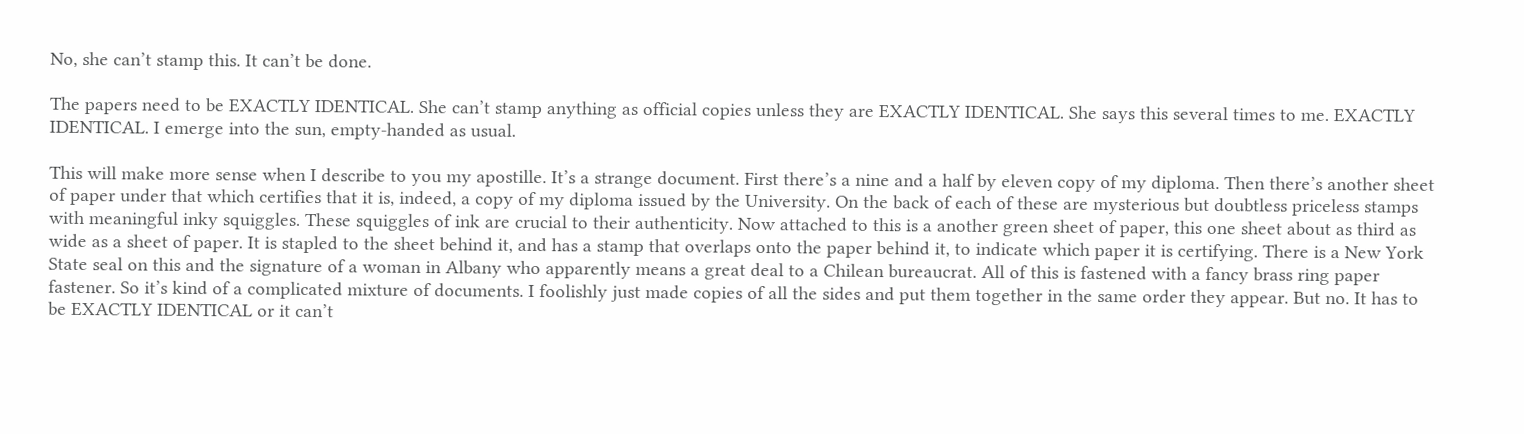No, she can’t stamp this. It can’t be done.

The papers need to be EXACTLY IDENTICAL. She can’t stamp anything as official copies unless they are EXACTLY IDENTICAL. She says this several times to me. EXACTLY IDENTICAL. I emerge into the sun, empty-handed as usual.

This will make more sense when I describe to you my apostille. It’s a strange document. First there’s a nine and a half by eleven copy of my diploma. Then there’s another sheet of paper under that which certifies that it is, indeed, a copy of my diploma issued by the University. On the back of each of these are mysterious but doubtless priceless stamps with meaningful inky squiggles. These squiggles of ink are crucial to their authenticity. Now attached to this is a another green sheet of paper, this one sheet about as third as wide as a sheet of paper. It is stapled to the sheet behind it, and has a stamp that overlaps onto the paper behind it, to indicate which paper it is certifying. There is a New York State seal on this and the signature of a woman in Albany who apparently means a great deal to a Chilean bureaucrat. All of this is fastened with a fancy brass ring paper fastener. So it’s kind of a complicated mixture of documents. I foolishly just made copies of all the sides and put them together in the same order they appear. But no. It has to be EXACTLY IDENTICAL or it can’t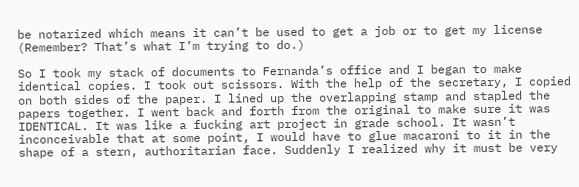be notarized which means it can’t be used to get a job or to get my license (Remember? That’s what I’m trying to do.)

So I took my stack of documents to Fernanda’s office and I began to make identical copies. I took out scissors. With the help of the secretary, I copied on both sides of the paper. I lined up the overlapping stamp and stapled the papers together. I went back and forth from the original to make sure it was IDENTICAL. It was like a fucking art project in grade school. It wasn’t inconceivable that at some point, I would have to glue macaroni to it in the shape of a stern, authoritarian face. Suddenly I realized why it must be very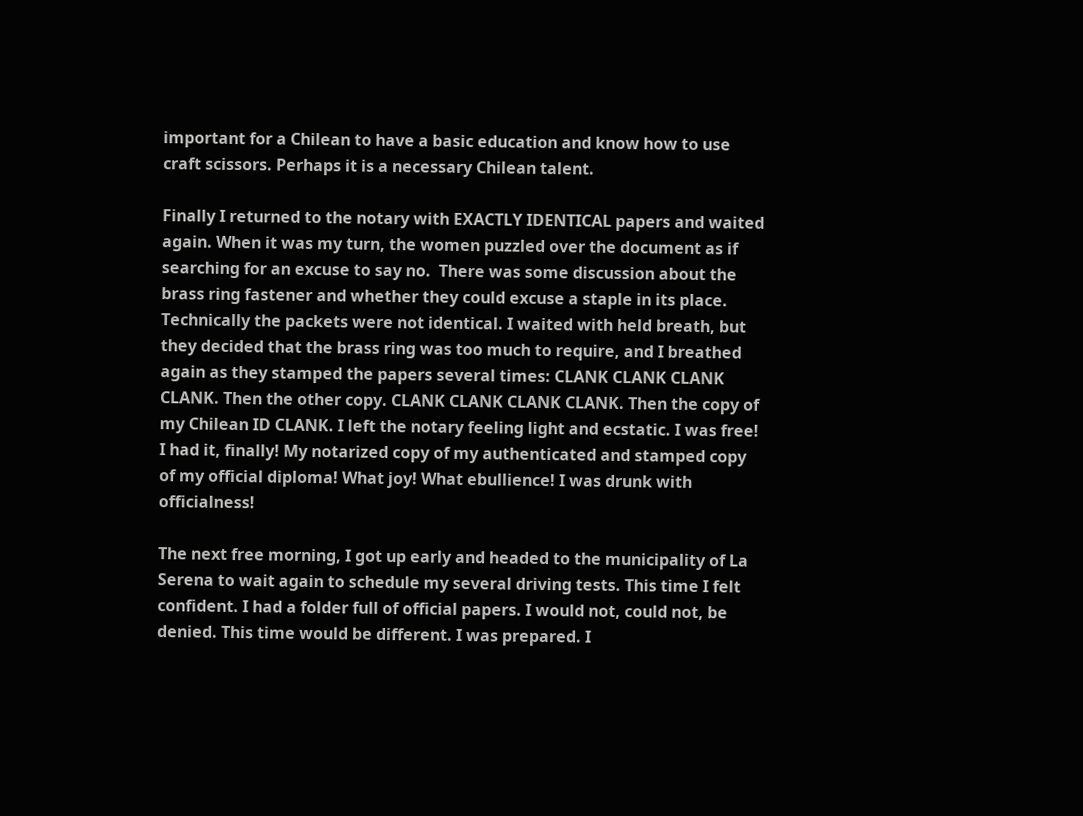important for a Chilean to have a basic education and know how to use craft scissors. Perhaps it is a necessary Chilean talent.

Finally I returned to the notary with EXACTLY IDENTICAL papers and waited again. When it was my turn, the women puzzled over the document as if searching for an excuse to say no.  There was some discussion about the brass ring fastener and whether they could excuse a staple in its place. Technically the packets were not identical. I waited with held breath, but they decided that the brass ring was too much to require, and I breathed again as they stamped the papers several times: CLANK CLANK CLANK CLANK. Then the other copy. CLANK CLANK CLANK CLANK. Then the copy of my Chilean ID CLANK. I left the notary feeling light and ecstatic. I was free! I had it, finally! My notarized copy of my authenticated and stamped copy of my official diploma! What joy! What ebullience! I was drunk with officialness!

The next free morning, I got up early and headed to the municipality of La Serena to wait again to schedule my several driving tests. This time I felt confident. I had a folder full of official papers. I would not, could not, be denied. This time would be different. I was prepared. I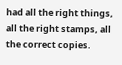had all the right things, all the right stamps, all the correct copies.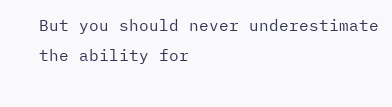But you should never underestimate the ability for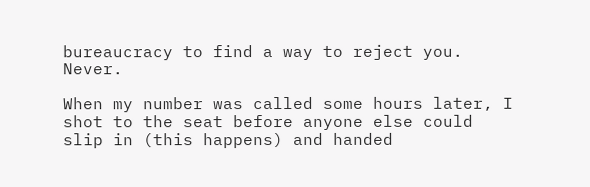bureaucracy to find a way to reject you. Never.

When my number was called some hours later, I shot to the seat before anyone else could slip in (this happens) and handed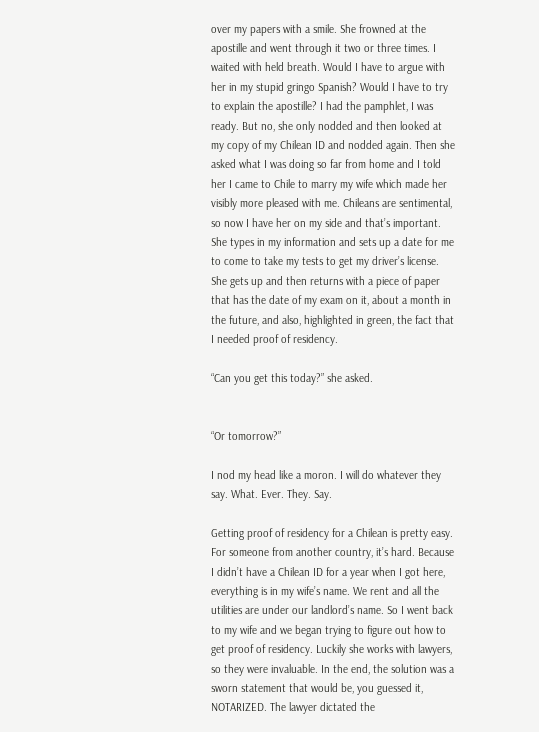over my papers with a smile. She frowned at the apostille and went through it two or three times. I waited with held breath. Would I have to argue with her in my stupid gringo Spanish? Would I have to try to explain the apostille? I had the pamphlet, I was ready. But no, she only nodded and then looked at my copy of my Chilean ID and nodded again. Then she asked what I was doing so far from home and I told her I came to Chile to marry my wife which made her visibly more pleased with me. Chileans are sentimental, so now I have her on my side and that’s important. She types in my information and sets up a date for me to come to take my tests to get my driver’s license. She gets up and then returns with a piece of paper that has the date of my exam on it, about a month in the future, and also, highlighted in green, the fact that I needed proof of residency.

“Can you get this today?” she asked.


“Or tomorrow?”

I nod my head like a moron. I will do whatever they say. What. Ever. They. Say.

Getting proof of residency for a Chilean is pretty easy. For someone from another country, it’s hard. Because I didn’t have a Chilean ID for a year when I got here, everything is in my wife’s name. We rent and all the utilities are under our landlord’s name. So I went back to my wife and we began trying to figure out how to get proof of residency. Luckily she works with lawyers, so they were invaluable. In the end, the solution was a sworn statement that would be, you guessed it, NOTARIZED. The lawyer dictated the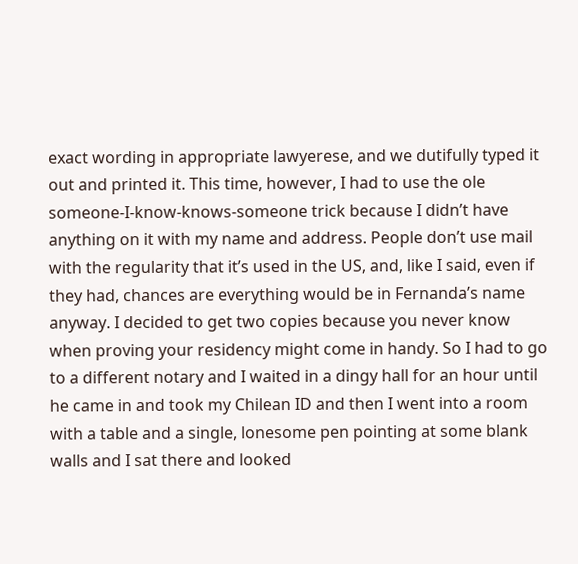exact wording in appropriate lawyerese, and we dutifully typed it out and printed it. This time, however, I had to use the ole someone-I-know-knows-someone trick because I didn’t have anything on it with my name and address. People don’t use mail with the regularity that it’s used in the US, and, like I said, even if they had, chances are everything would be in Fernanda’s name anyway. I decided to get two copies because you never know when proving your residency might come in handy. So I had to go to a different notary and I waited in a dingy hall for an hour until he came in and took my Chilean ID and then I went into a room with a table and a single, lonesome pen pointing at some blank walls and I sat there and looked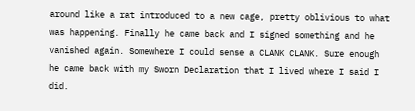around like a rat introduced to a new cage, pretty oblivious to what was happening. Finally he came back and I signed something and he vanished again. Somewhere I could sense a CLANK CLANK. Sure enough he came back with my Sworn Declaration that I lived where I said I did.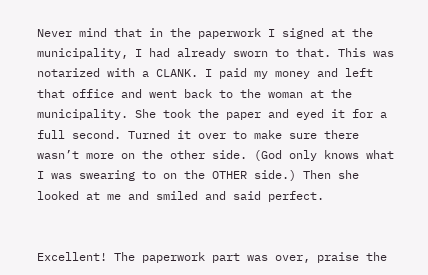Never mind that in the paperwork I signed at the municipality, I had already sworn to that. This was notarized with a CLANK. I paid my money and left that office and went back to the woman at the municipality. She took the paper and eyed it for a full second. Turned it over to make sure there wasn’t more on the other side. (God only knows what I was swearing to on the OTHER side.) Then she looked at me and smiled and said perfect.


Excellent! The paperwork part was over, praise the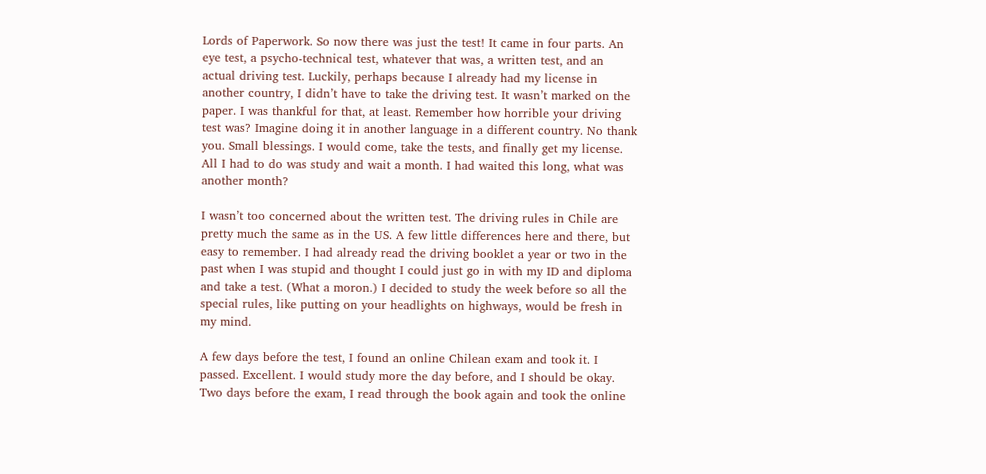Lords of Paperwork. So now there was just the test! It came in four parts. An eye test, a psycho-technical test, whatever that was, a written test, and an actual driving test. Luckily, perhaps because I already had my license in another country, I didn’t have to take the driving test. It wasn’t marked on the paper. I was thankful for that, at least. Remember how horrible your driving test was? Imagine doing it in another language in a different country. No thank you. Small blessings. I would come, take the tests, and finally get my license. All I had to do was study and wait a month. I had waited this long, what was another month?

I wasn’t too concerned about the written test. The driving rules in Chile are pretty much the same as in the US. A few little differences here and there, but easy to remember. I had already read the driving booklet a year or two in the past when I was stupid and thought I could just go in with my ID and diploma and take a test. (What a moron.) I decided to study the week before so all the special rules, like putting on your headlights on highways, would be fresh in my mind.

A few days before the test, I found an online Chilean exam and took it. I passed. Excellent. I would study more the day before, and I should be okay. Two days before the exam, I read through the book again and took the online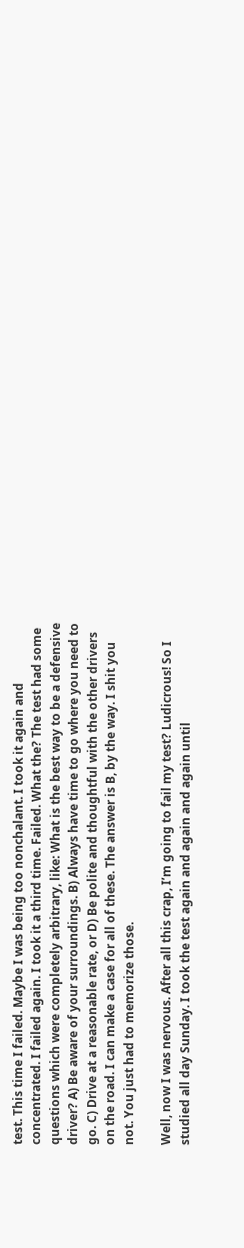test. This time I failed. Maybe I was being too nonchalant. I took it again and concentrated. I failed again. I took it a third time. Failed. What the? The test had some questions which were completely arbitrary, like: What is the best way to be a defensive driver? A) Be aware of your surroundings. B) Always have time to go where you need to go. C) Drive at a reasonable rate, or D) Be polite and thoughtful with the other drivers on the road. I can make a case for all of these. The answer is B, by the way. I shit you not. You just had to memorize those.

Well, now I was nervous. After all this crap, I’m going to fail my test? Ludicrous! So I studied all day Sunday. I took the test again and again and again until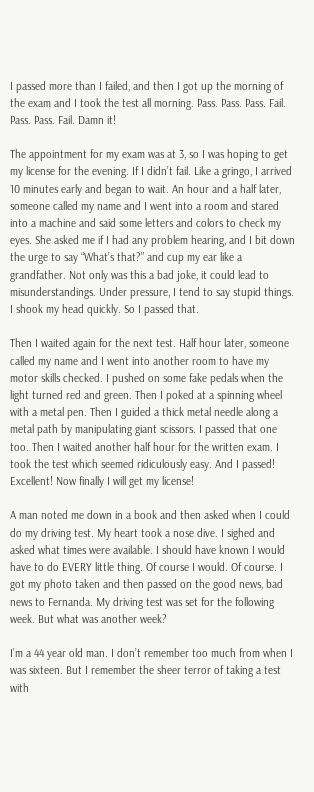I passed more than I failed, and then I got up the morning of the exam and I took the test all morning. Pass. Pass. Pass. Fail. Pass. Pass. Fail. Damn it!

The appointment for my exam was at 3, so I was hoping to get my license for the evening. If I didn’t fail. Like a gringo, I arrived 10 minutes early and began to wait. An hour and a half later, someone called my name and I went into a room and stared into a machine and said some letters and colors to check my eyes. She asked me if I had any problem hearing, and I bit down the urge to say “What’s that?” and cup my ear like a grandfather. Not only was this a bad joke, it could lead to misunderstandings. Under pressure, I tend to say stupid things. I shook my head quickly. So I passed that.

Then I waited again for the next test. Half hour later, someone called my name and I went into another room to have my motor skills checked. I pushed on some fake pedals when the light turned red and green. Then I poked at a spinning wheel with a metal pen. Then I guided a thick metal needle along a metal path by manipulating giant scissors. I passed that one too. Then I waited another half hour for the written exam. I took the test which seemed ridiculously easy. And I passed! Excellent! Now finally I will get my license!

A man noted me down in a book and then asked when I could do my driving test. My heart took a nose dive. I sighed and asked what times were available. I should have known I would have to do EVERY little thing. Of course I would. Of course. I got my photo taken and then passed on the good news, bad news to Fernanda. My driving test was set for the following week. But what was another week?

I’m a 44 year old man. I don’t remember too much from when I was sixteen. But I remember the sheer terror of taking a test with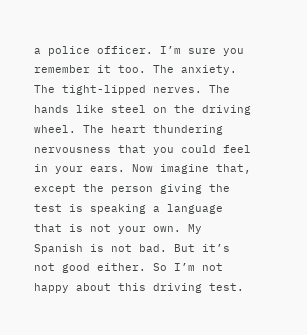a police officer. I’m sure you remember it too. The anxiety. The tight-lipped nerves. The hands like steel on the driving wheel. The heart thundering nervousness that you could feel in your ears. Now imagine that, except the person giving the test is speaking a language that is not your own. My Spanish is not bad. But it’s not good either. So I’m not happy about this driving test.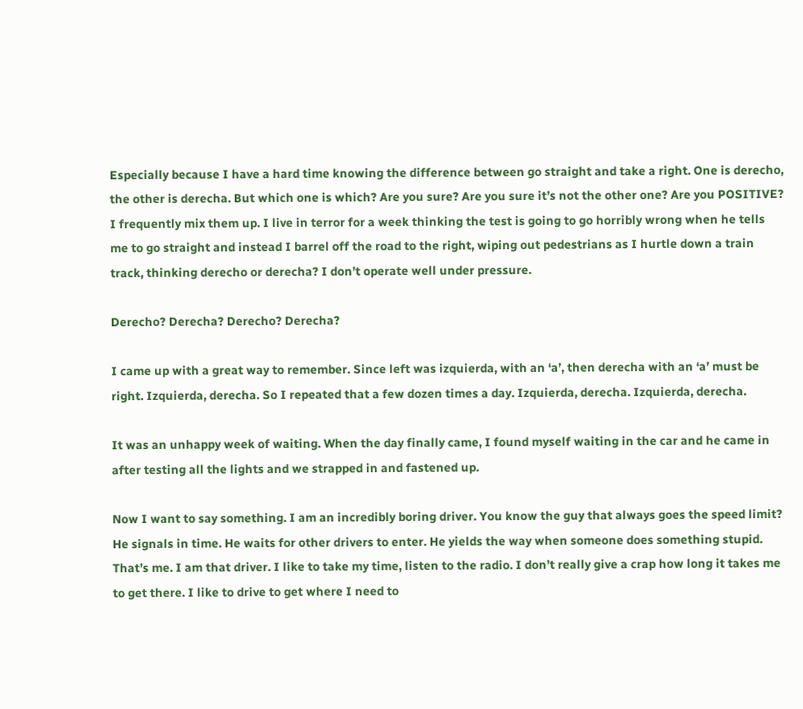Especially because I have a hard time knowing the difference between go straight and take a right. One is derecho, the other is derecha. But which one is which? Are you sure? Are you sure it’s not the other one? Are you POSITIVE? I frequently mix them up. I live in terror for a week thinking the test is going to go horribly wrong when he tells me to go straight and instead I barrel off the road to the right, wiping out pedestrians as I hurtle down a train track, thinking derecho or derecha? I don’t operate well under pressure.

Derecho? Derecha? Derecho? Derecha?

I came up with a great way to remember. Since left was izquierda, with an ‘a’, then derecha with an ‘a’ must be right. Izquierda, derecha. So I repeated that a few dozen times a day. Izquierda, derecha. Izquierda, derecha.

It was an unhappy week of waiting. When the day finally came, I found myself waiting in the car and he came in after testing all the lights and we strapped in and fastened up.

Now I want to say something. I am an incredibly boring driver. You know the guy that always goes the speed limit? He signals in time. He waits for other drivers to enter. He yields the way when someone does something stupid. That’s me. I am that driver. I like to take my time, listen to the radio. I don’t really give a crap how long it takes me to get there. I like to drive to get where I need to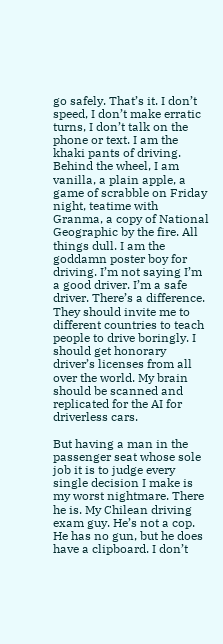go safely. That’s it. I don’t speed, I don’t make erratic turns, I don’t talk on the phone or text. I am the khaki pants of driving. Behind the wheel, I am vanilla, a plain apple, a game of scrabble on Friday night, teatime with Granma, a copy of National Geographic by the fire. All things dull. I am the goddamn poster boy for driving. I’m not saying I’m a good driver. I’m a safe driver. There’s a difference. They should invite me to different countries to teach people to drive boringly. I should get honorary driver’s licenses from all over the world. My brain should be scanned and replicated for the AI for driverless cars.

But having a man in the passenger seat whose sole job it is to judge every single decision I make is my worst nightmare. There he is. My Chilean driving exam guy. He’s not a cop. He has no gun, but he does have a clipboard. I don’t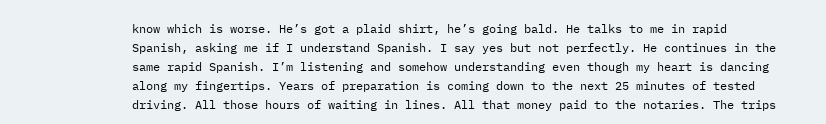know which is worse. He’s got a plaid shirt, he’s going bald. He talks to me in rapid Spanish, asking me if I understand Spanish. I say yes but not perfectly. He continues in the same rapid Spanish. I’m listening and somehow understanding even though my heart is dancing along my fingertips. Years of preparation is coming down to the next 25 minutes of tested driving. All those hours of waiting in lines. All that money paid to the notaries. The trips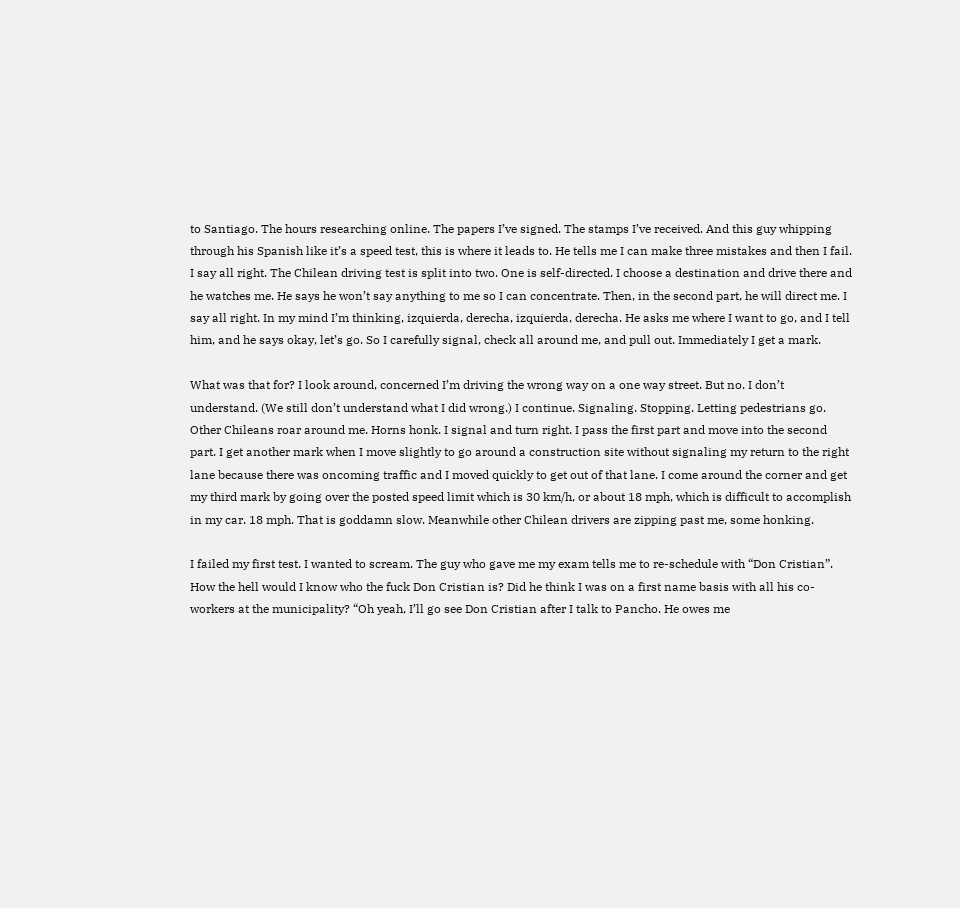to Santiago. The hours researching online. The papers I’ve signed. The stamps I’ve received. And this guy whipping through his Spanish like it’s a speed test, this is where it leads to. He tells me I can make three mistakes and then I fail. I say all right. The Chilean driving test is split into two. One is self-directed. I choose a destination and drive there and he watches me. He says he won’t say anything to me so I can concentrate. Then, in the second part, he will direct me. I say all right. In my mind I’m thinking, izquierda, derecha, izquierda, derecha. He asks me where I want to go, and I tell him, and he says okay, let’s go. So I carefully signal, check all around me, and pull out. Immediately I get a mark.

What was that for? I look around, concerned I’m driving the wrong way on a one way street. But no. I don’t understand. (We still don’t understand what I did wrong.) I continue. Signaling. Stopping. Letting pedestrians go. Other Chileans roar around me. Horns honk. I signal and turn right. I pass the first part and move into the second part. I get another mark when I move slightly to go around a construction site without signaling my return to the right lane because there was oncoming traffic and I moved quickly to get out of that lane. I come around the corner and get my third mark by going over the posted speed limit which is 30 km/h, or about 18 mph, which is difficult to accomplish in my car. 18 mph. That is goddamn slow. Meanwhile other Chilean drivers are zipping past me, some honking.

I failed my first test. I wanted to scream. The guy who gave me my exam tells me to re-schedule with “Don Cristian”. How the hell would I know who the fuck Don Cristian is? Did he think I was on a first name basis with all his co-workers at the municipality? “Oh yeah, I’ll go see Don Cristian after I talk to Pancho. He owes me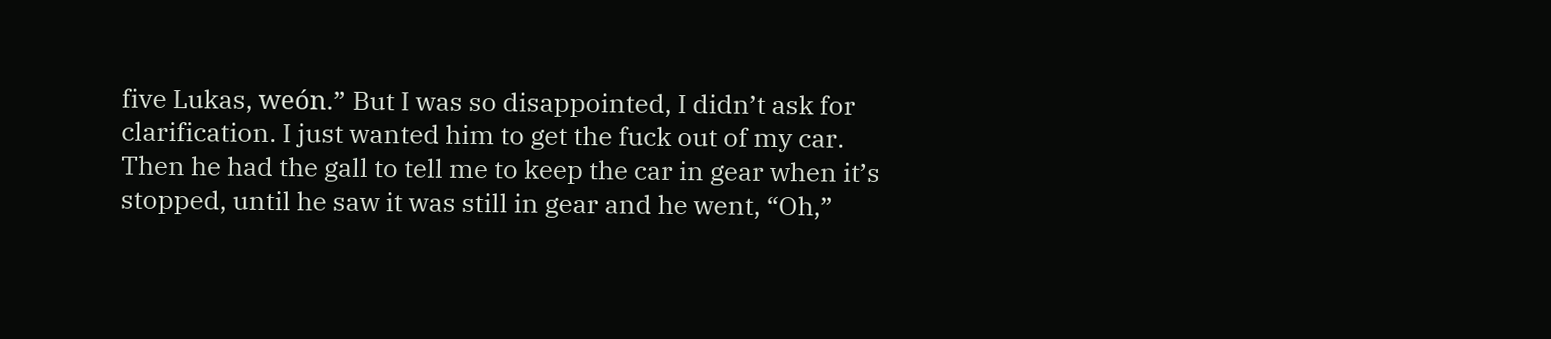five Lukas, weón.” But I was so disappointed, I didn’t ask for clarification. I just wanted him to get the fuck out of my car. Then he had the gall to tell me to keep the car in gear when it’s stopped, until he saw it was still in gear and he went, “Oh,”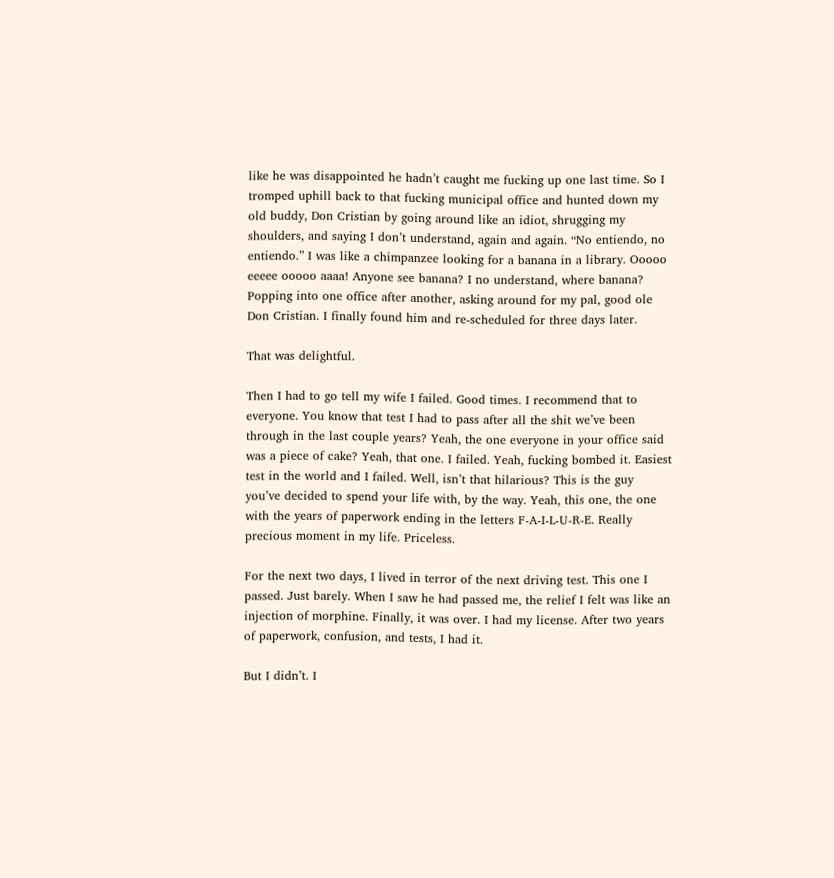like he was disappointed he hadn’t caught me fucking up one last time. So I tromped uphill back to that fucking municipal office and hunted down my old buddy, Don Cristian by going around like an idiot, shrugging my shoulders, and saying I don’t understand, again and again. “No entiendo, no entiendo.” I was like a chimpanzee looking for a banana in a library. Ooooo eeeee ooooo aaaa! Anyone see banana? I no understand, where banana? Popping into one office after another, asking around for my pal, good ole Don Cristian. I finally found him and re-scheduled for three days later.

That was delightful.

Then I had to go tell my wife I failed. Good times. I recommend that to everyone. You know that test I had to pass after all the shit we’ve been through in the last couple years? Yeah, the one everyone in your office said was a piece of cake? Yeah, that one. I failed. Yeah, fucking bombed it. Easiest test in the world and I failed. Well, isn’t that hilarious? This is the guy you’ve decided to spend your life with, by the way. Yeah, this one, the one with the years of paperwork ending in the letters F-A-I-L-U-R-E. Really precious moment in my life. Priceless.

For the next two days, I lived in terror of the next driving test. This one I passed. Just barely. When I saw he had passed me, the relief I felt was like an injection of morphine. Finally, it was over. I had my license. After two years of paperwork, confusion, and tests, I had it.

But I didn’t. I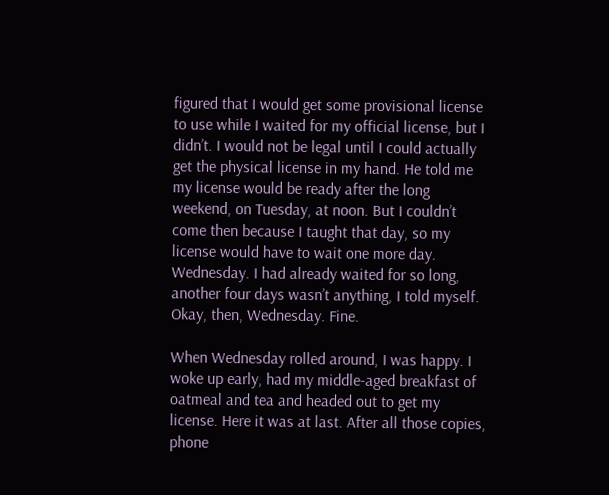figured that I would get some provisional license to use while I waited for my official license, but I didn’t. I would not be legal until I could actually get the physical license in my hand. He told me my license would be ready after the long weekend, on Tuesday, at noon. But I couldn’t come then because I taught that day, so my license would have to wait one more day. Wednesday. I had already waited for so long, another four days wasn’t anything, I told myself.  Okay, then, Wednesday. Fine.

When Wednesday rolled around, I was happy. I woke up early, had my middle-aged breakfast of oatmeal and tea and headed out to get my license. Here it was at last. After all those copies, phone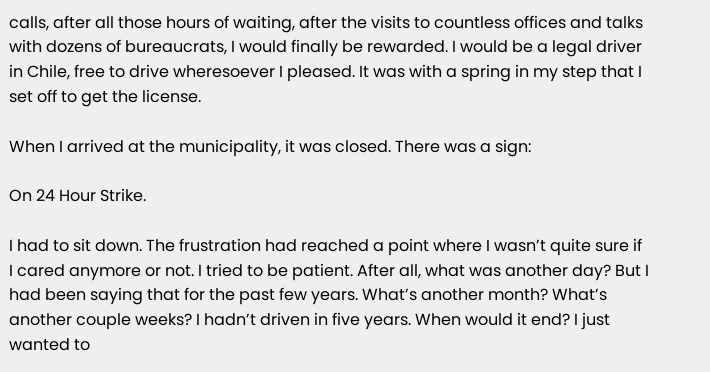calls, after all those hours of waiting, after the visits to countless offices and talks with dozens of bureaucrats, I would finally be rewarded. I would be a legal driver in Chile, free to drive wheresoever I pleased. It was with a spring in my step that I set off to get the license.

When I arrived at the municipality, it was closed. There was a sign:

On 24 Hour Strike.

I had to sit down. The frustration had reached a point where I wasn’t quite sure if I cared anymore or not. I tried to be patient. After all, what was another day? But I had been saying that for the past few years. What’s another month? What’s another couple weeks? I hadn’t driven in five years. When would it end? I just wanted to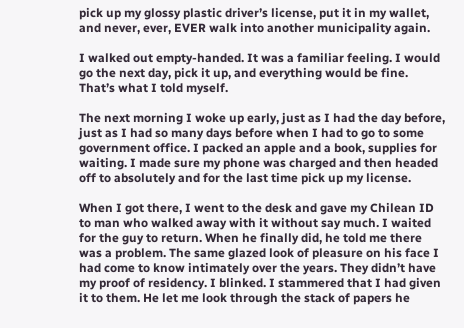pick up my glossy plastic driver’s license, put it in my wallet, and never, ever, EVER walk into another municipality again.

I walked out empty-handed. It was a familiar feeling. I would go the next day, pick it up, and everything would be fine. That’s what I told myself.

The next morning I woke up early, just as I had the day before, just as I had so many days before when I had to go to some government office. I packed an apple and a book, supplies for waiting. I made sure my phone was charged and then headed off to absolutely and for the last time pick up my license.

When I got there, I went to the desk and gave my Chilean ID to man who walked away with it without say much. I waited for the guy to return. When he finally did, he told me there was a problem. The same glazed look of pleasure on his face I had come to know intimately over the years. They didn’t have my proof of residency. I blinked. I stammered that I had given it to them. He let me look through the stack of papers he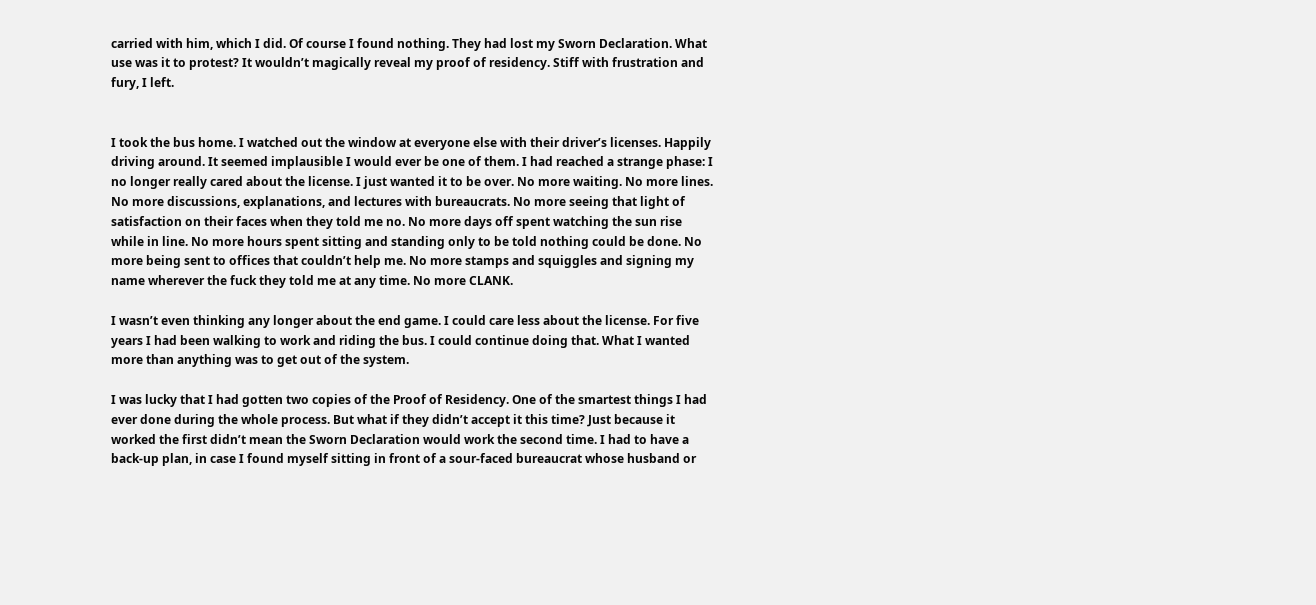carried with him, which I did. Of course I found nothing. They had lost my Sworn Declaration. What use was it to protest? It wouldn’t magically reveal my proof of residency. Stiff with frustration and fury, I left.


I took the bus home. I watched out the window at everyone else with their driver’s licenses. Happily driving around. It seemed implausible I would ever be one of them. I had reached a strange phase: I no longer really cared about the license. I just wanted it to be over. No more waiting. No more lines. No more discussions, explanations, and lectures with bureaucrats. No more seeing that light of satisfaction on their faces when they told me no. No more days off spent watching the sun rise while in line. No more hours spent sitting and standing only to be told nothing could be done. No more being sent to offices that couldn’t help me. No more stamps and squiggles and signing my name wherever the fuck they told me at any time. No more CLANK.

I wasn’t even thinking any longer about the end game. I could care less about the license. For five years I had been walking to work and riding the bus. I could continue doing that. What I wanted more than anything was to get out of the system.

I was lucky that I had gotten two copies of the Proof of Residency. One of the smartest things I had ever done during the whole process. But what if they didn’t accept it this time? Just because it worked the first didn’t mean the Sworn Declaration would work the second time. I had to have a back-up plan, in case I found myself sitting in front of a sour-faced bureaucrat whose husband or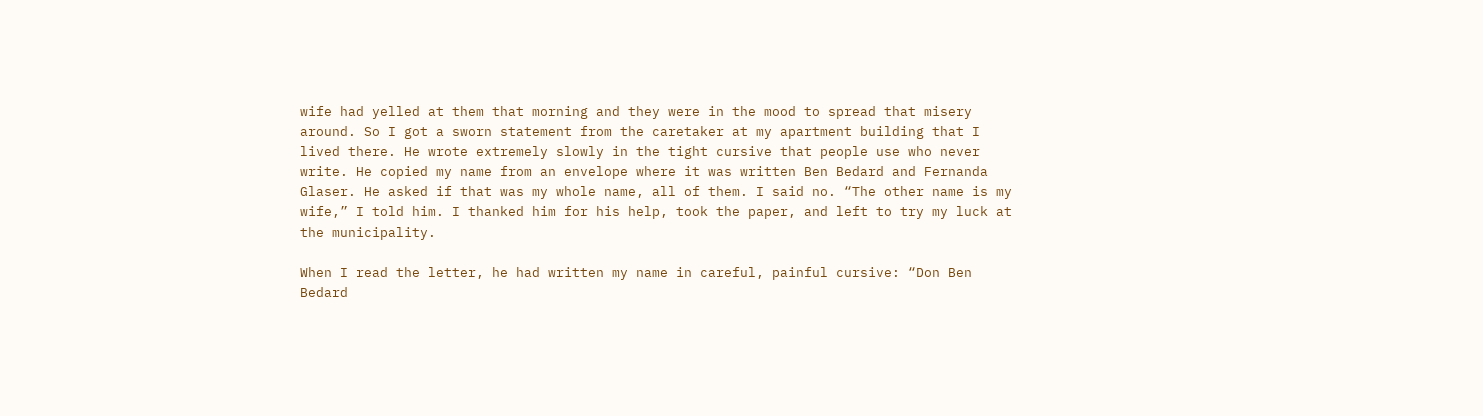wife had yelled at them that morning and they were in the mood to spread that misery around. So I got a sworn statement from the caretaker at my apartment building that I lived there. He wrote extremely slowly in the tight cursive that people use who never write. He copied my name from an envelope where it was written Ben Bedard and Fernanda Glaser. He asked if that was my whole name, all of them. I said no. “The other name is my wife,” I told him. I thanked him for his help, took the paper, and left to try my luck at the municipality.

When I read the letter, he had written my name in careful, painful cursive: “Don Ben Bedard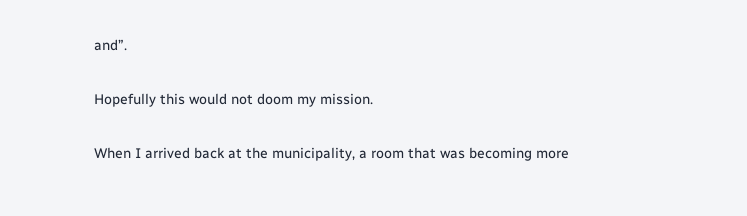and”.

Hopefully this would not doom my mission.

When I arrived back at the municipality, a room that was becoming more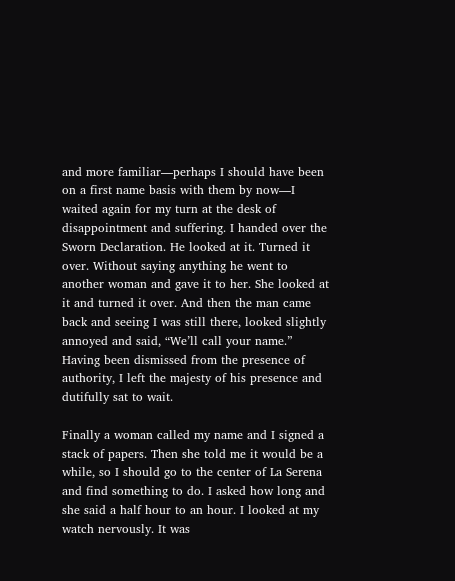and more familiar—perhaps I should have been on a first name basis with them by now—I waited again for my turn at the desk of disappointment and suffering. I handed over the Sworn Declaration. He looked at it. Turned it over. Without saying anything he went to another woman and gave it to her. She looked at it and turned it over. And then the man came back and seeing I was still there, looked slightly annoyed and said, “We’ll call your name.” Having been dismissed from the presence of authority, I left the majesty of his presence and dutifully sat to wait.

Finally a woman called my name and I signed a stack of papers. Then she told me it would be a while, so I should go to the center of La Serena and find something to do. I asked how long and she said a half hour to an hour. I looked at my watch nervously. It was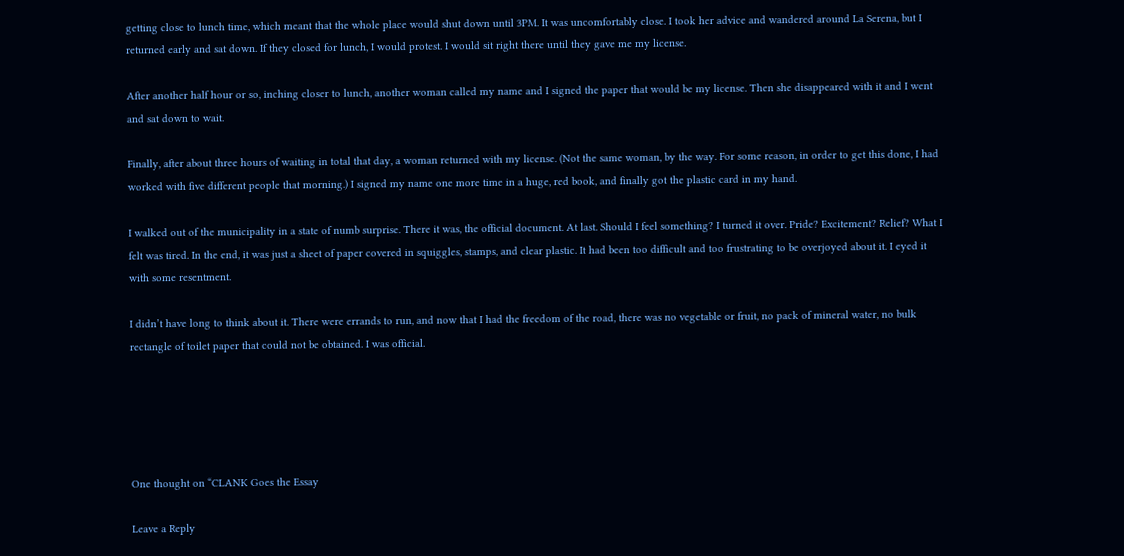getting close to lunch time, which meant that the whole place would shut down until 3PM. It was uncomfortably close. I took her advice and wandered around La Serena, but I returned early and sat down. If they closed for lunch, I would protest. I would sit right there until they gave me my license.

After another half hour or so, inching closer to lunch, another woman called my name and I signed the paper that would be my license. Then she disappeared with it and I went and sat down to wait.

Finally, after about three hours of waiting in total that day, a woman returned with my license. (Not the same woman, by the way. For some reason, in order to get this done, I had worked with five different people that morning.) I signed my name one more time in a huge, red book, and finally got the plastic card in my hand.

I walked out of the municipality in a state of numb surprise. There it was, the official document. At last. Should I feel something? I turned it over. Pride? Excitement? Relief? What I felt was tired. In the end, it was just a sheet of paper covered in squiggles, stamps, and clear plastic. It had been too difficult and too frustrating to be overjoyed about it. I eyed it with some resentment.

I didn’t have long to think about it. There were errands to run, and now that I had the freedom of the road, there was no vegetable or fruit, no pack of mineral water, no bulk rectangle of toilet paper that could not be obtained. I was official.





One thought on “CLANK Goes the Essay

Leave a Reply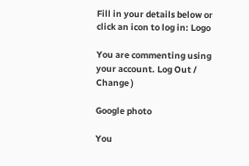Fill in your details below or click an icon to log in: Logo

You are commenting using your account. Log Out /  Change )

Google photo

You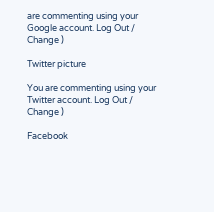are commenting using your Google account. Log Out /  Change )

Twitter picture

You are commenting using your Twitter account. Log Out /  Change )

Facebook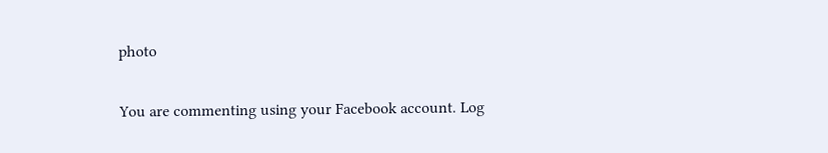photo

You are commenting using your Facebook account. Log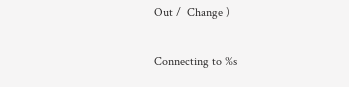Out /  Change )

Connecting to %s